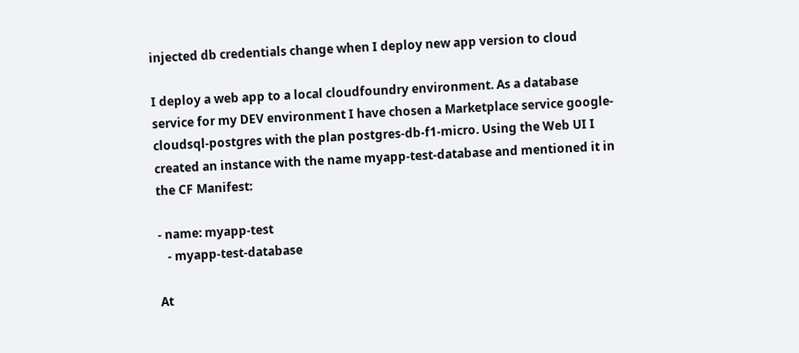injected db credentials change when I deploy new app version to cloud

I deploy a web app to a local cloudfoundry environment. As a database service for my DEV environment I have chosen a Marketplace service google-cloudsql-postgres with the plan postgres-db-f1-micro. Using the Web UI I created an instance with the name myapp-test-database and mentioned it in the CF Manifest:

- name: myapp-test
   - myapp-test-database

At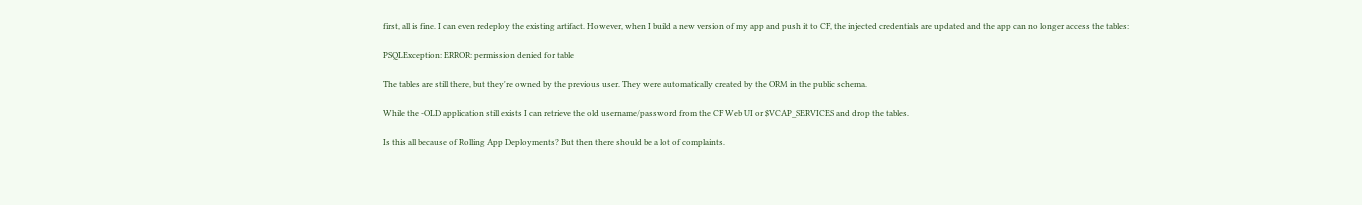first, all is fine. I can even redeploy the existing artifact. However, when I build a new version of my app and push it to CF, the injected credentials are updated and the app can no longer access the tables:

PSQLException: ERROR: permission denied for table

The tables are still there, but they're owned by the previous user. They were automatically created by the ORM in the public schema.

While the -OLD application still exists I can retrieve the old username/password from the CF Web UI or $VCAP_SERVICES and drop the tables.

Is this all because of Rolling App Deployments? But then there should be a lot of complaints.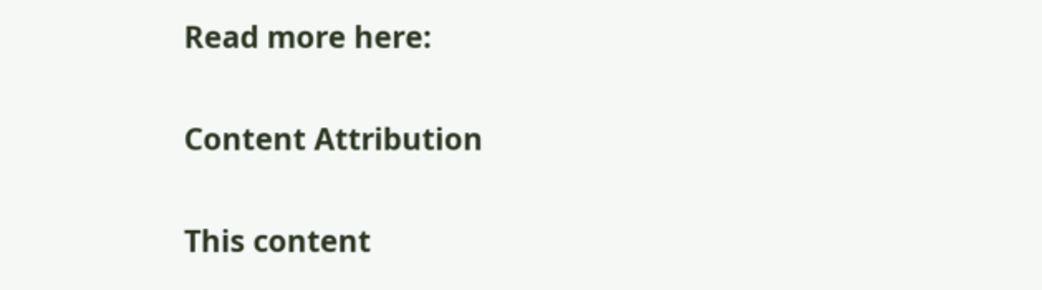Read more here:

Content Attribution

This content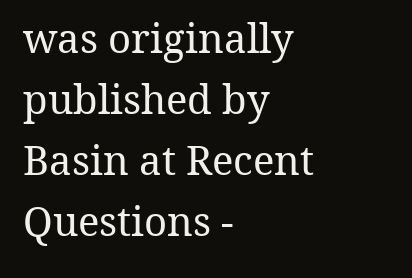was originally published by Basin at Recent Questions -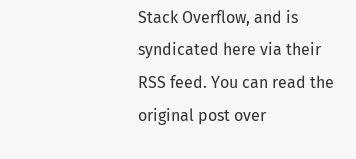Stack Overflow, and is syndicated here via their RSS feed. You can read the original post over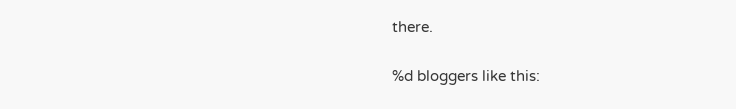there.

%d bloggers like this: